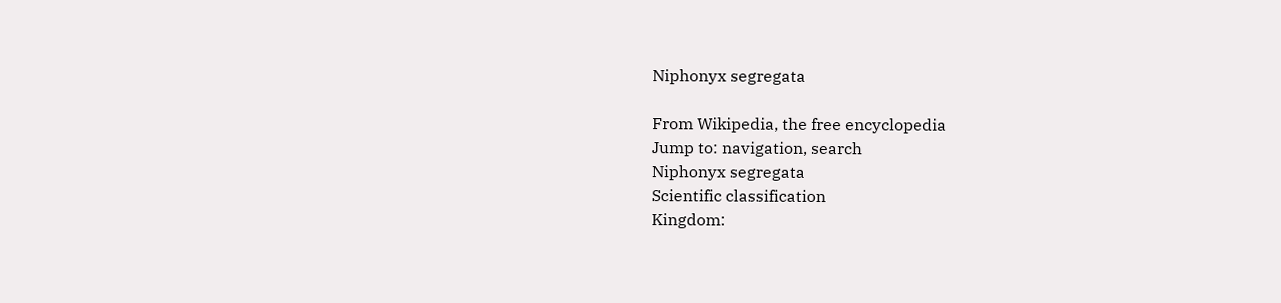Niphonyx segregata

From Wikipedia, the free encyclopedia
Jump to: navigation, search
Niphonyx segregata
Scientific classification
Kingdom: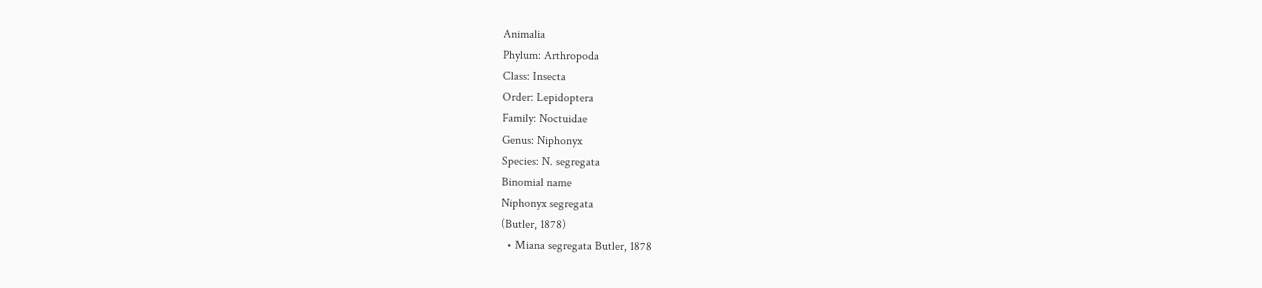Animalia
Phylum: Arthropoda
Class: Insecta
Order: Lepidoptera
Family: Noctuidae
Genus: Niphonyx
Species: N. segregata
Binomial name
Niphonyx segregata
(Butler, 1878)
  • Miana segregata Butler, 1878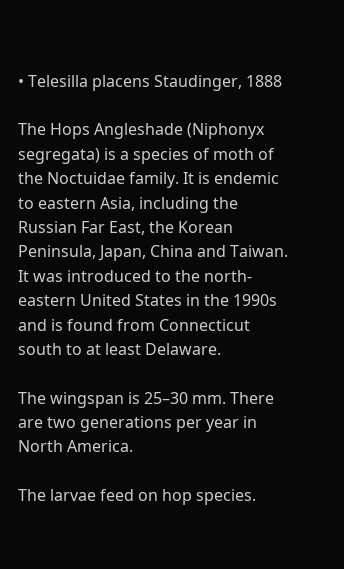• Telesilla placens Staudinger, 1888

The Hops Angleshade (Niphonyx segregata) is a species of moth of the Noctuidae family. It is endemic to eastern Asia, including the Russian Far East, the Korean Peninsula, Japan, China and Taiwan. It was introduced to the north-eastern United States in the 1990s and is found from Connecticut south to at least Delaware.

The wingspan is 25–30 mm. There are two generations per year in North America.

The larvae feed on hop species.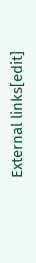External links[edit]